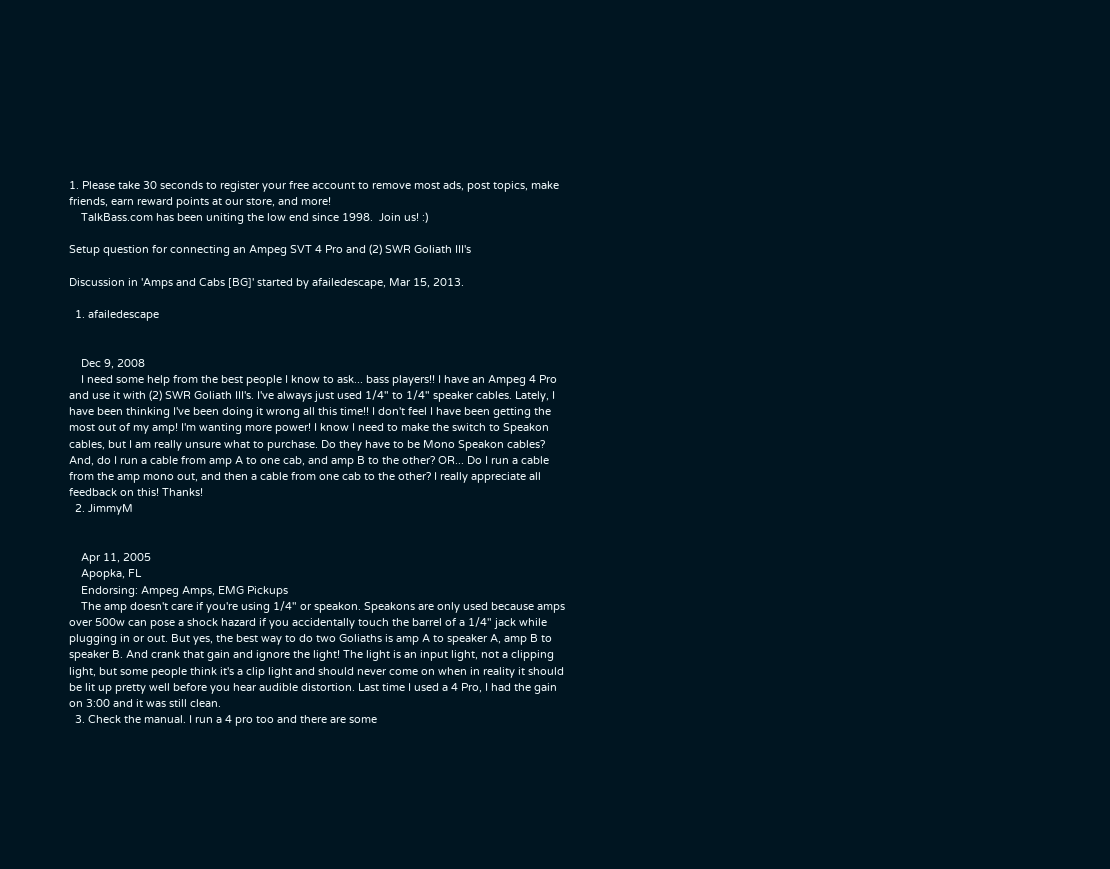1. Please take 30 seconds to register your free account to remove most ads, post topics, make friends, earn reward points at our store, and more!
    TalkBass.com has been uniting the low end since 1998.  Join us! :)

Setup question for connecting an Ampeg SVT 4 Pro and (2) SWR Goliath III's

Discussion in 'Amps and Cabs [BG]' started by afailedescape, Mar 15, 2013.

  1. afailedescape


    Dec 9, 2008
    I need some help from the best people I know to ask... bass players!! I have an Ampeg 4 Pro and use it with (2) SWR Goliath III's. I've always just used 1/4" to 1/4" speaker cables. Lately, I have been thinking I've been doing it wrong all this time!! I don't feel I have been getting the most out of my amp! I'm wanting more power! I know I need to make the switch to Speakon cables, but I am really unsure what to purchase. Do they have to be Mono Speakon cables? And, do I run a cable from amp A to one cab, and amp B to the other? OR... Do I run a cable from the amp mono out, and then a cable from one cab to the other? I really appreciate all feedback on this! Thanks!
  2. JimmyM


    Apr 11, 2005
    Apopka, FL
    Endorsing: Ampeg Amps, EMG Pickups
    The amp doesn't care if you're using 1/4" or speakon. Speakons are only used because amps over 500w can pose a shock hazard if you accidentally touch the barrel of a 1/4" jack while plugging in or out. But yes, the best way to do two Goliaths is amp A to speaker A, amp B to speaker B. And crank that gain and ignore the light! The light is an input light, not a clipping light, but some people think it's a clip light and should never come on when in reality it should be lit up pretty well before you hear audible distortion. Last time I used a 4 Pro, I had the gain on 3:00 and it was still clean.
  3. Check the manual. I run a 4 pro too and there are some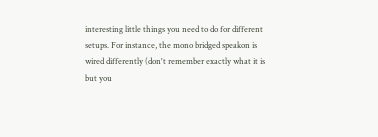interesting little things you need to do for different setups. For instance, the mono bridged speakon is wired differently (don't remember exactly what it is but you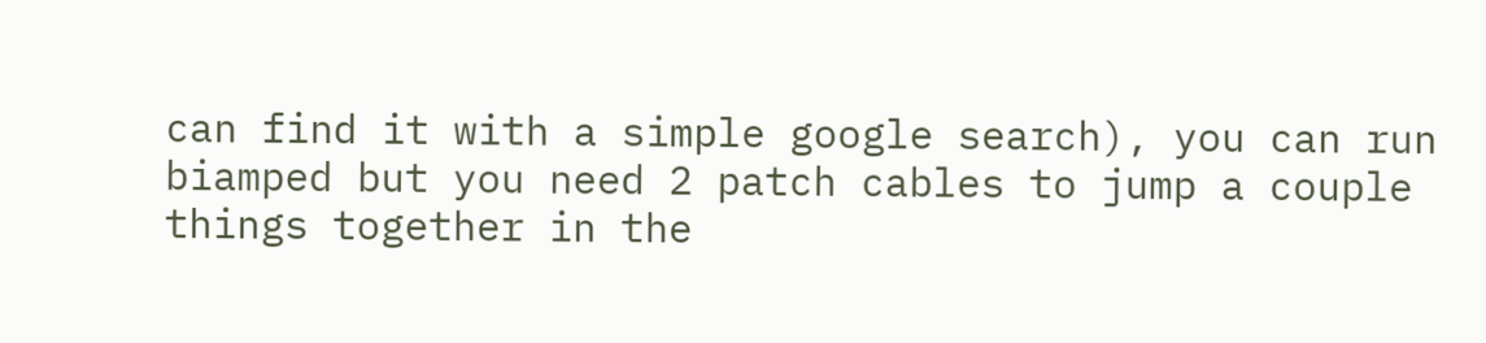can find it with a simple google search), you can run biamped but you need 2 patch cables to jump a couple things together in the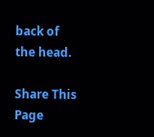back of the head.

Share This Page